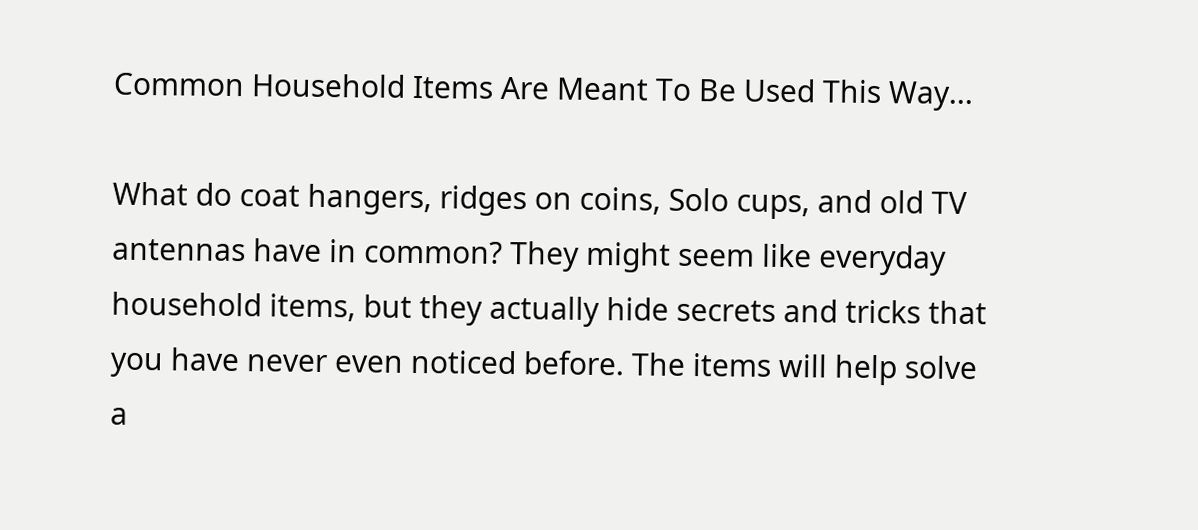Common Household Items Are Meant To Be Used This Way...

What do coat hangers, ridges on coins, Solo cups, and old TV antennas have in common? They might seem like everyday household items, but they actually hide secrets and tricks that you have never even noticed before. The items will help solve a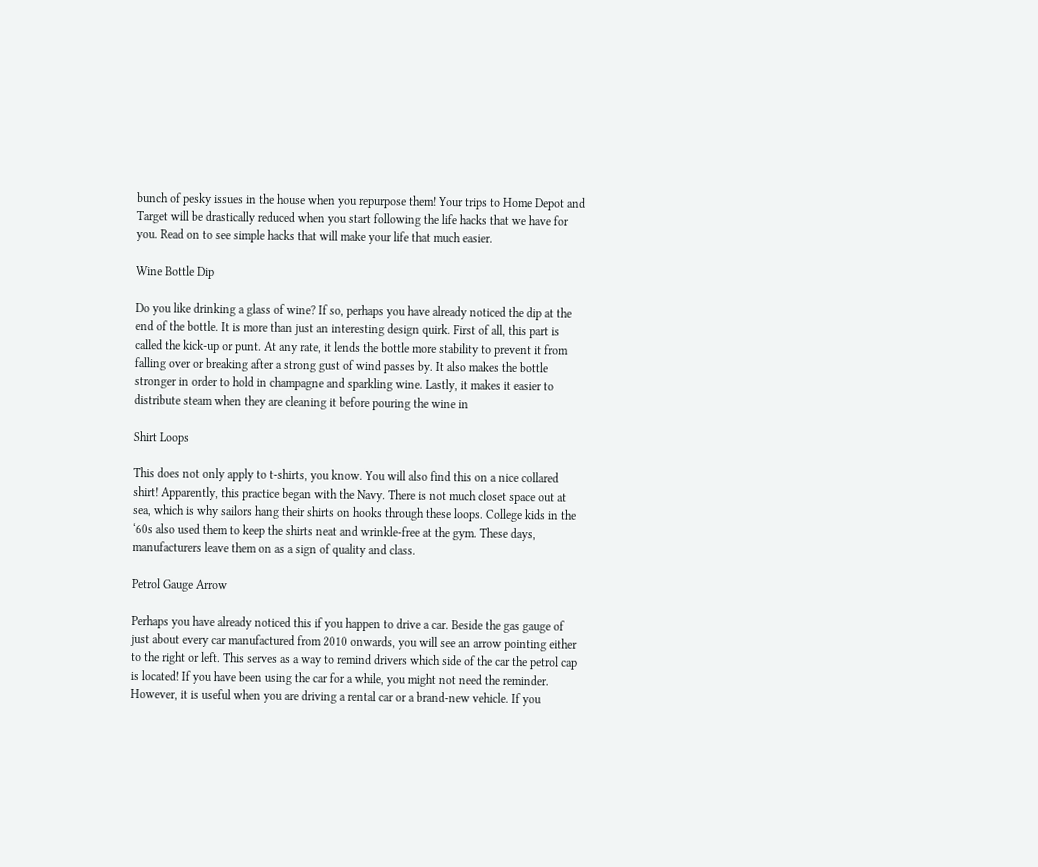bunch of pesky issues in the house when you repurpose them! Your trips to Home Depot and Target will be drastically reduced when you start following the life hacks that we have for you. Read on to see simple hacks that will make your life that much easier.

Wine Bottle Dip

Do you like drinking a glass of wine? If so, perhaps you have already noticed the dip at the end of the bottle. It is more than just an interesting design quirk. First of all, this part is called the kick-up or punt. At any rate, it lends the bottle more stability to prevent it from falling over or breaking after a strong gust of wind passes by. It also makes the bottle stronger in order to hold in champagne and sparkling wine. Lastly, it makes it easier to distribute steam when they are cleaning it before pouring the wine in

Shirt Loops

This does not only apply to t-shirts, you know. You will also find this on a nice collared shirt! Apparently, this practice began with the Navy. There is not much closet space out at sea, which is why sailors hang their shirts on hooks through these loops. College kids in the ‘60s also used them to keep the shirts neat and wrinkle-free at the gym. These days, manufacturers leave them on as a sign of quality and class.

Petrol Gauge Arrow

Perhaps you have already noticed this if you happen to drive a car. Beside the gas gauge of just about every car manufactured from 2010 onwards, you will see an arrow pointing either to the right or left. This serves as a way to remind drivers which side of the car the petrol cap is located! If you have been using the car for a while, you might not need the reminder. However, it is useful when you are driving a rental car or a brand-new vehicle. If you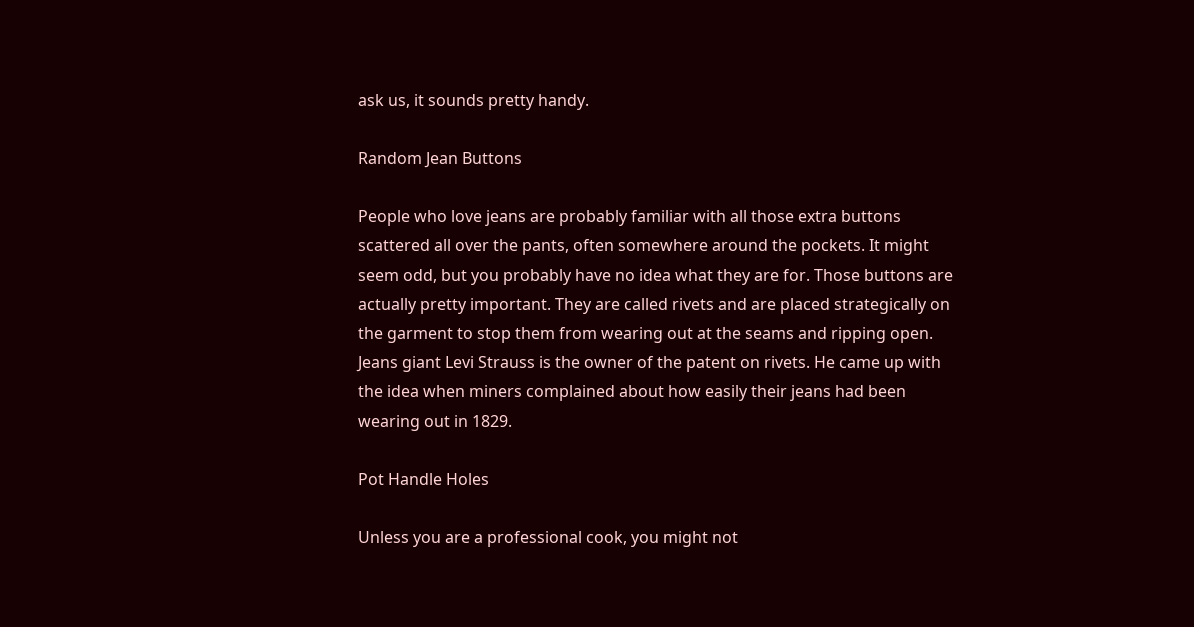ask us, it sounds pretty handy.

Random Jean Buttons

People who love jeans are probably familiar with all those extra buttons scattered all over the pants, often somewhere around the pockets. It might seem odd, but you probably have no idea what they are for. Those buttons are actually pretty important. They are called rivets and are placed strategically on the garment to stop them from wearing out at the seams and ripping open. Jeans giant Levi Strauss is the owner of the patent on rivets. He came up with the idea when miners complained about how easily their jeans had been wearing out in 1829.

Pot Handle Holes

Unless you are a professional cook, you might not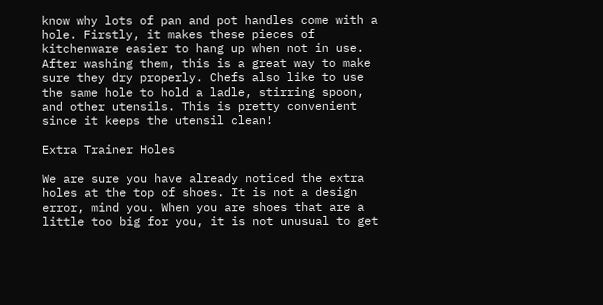know why lots of pan and pot handles come with a hole. Firstly, it makes these pieces of kitchenware easier to hang up when not in use. After washing them, this is a great way to make sure they dry properly. Chefs also like to use the same hole to hold a ladle, stirring spoon, and other utensils. This is pretty convenient since it keeps the utensil clean!

Extra Trainer Holes

We are sure you have already noticed the extra holes at the top of shoes. It is not a design error, mind you. When you are shoes that are a little too big for you, it is not unusual to get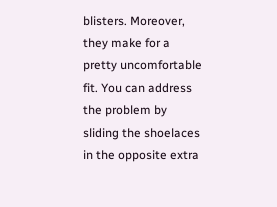blisters. Moreover, they make for a pretty uncomfortable fit. You can address the problem by sliding the shoelaces in the opposite extra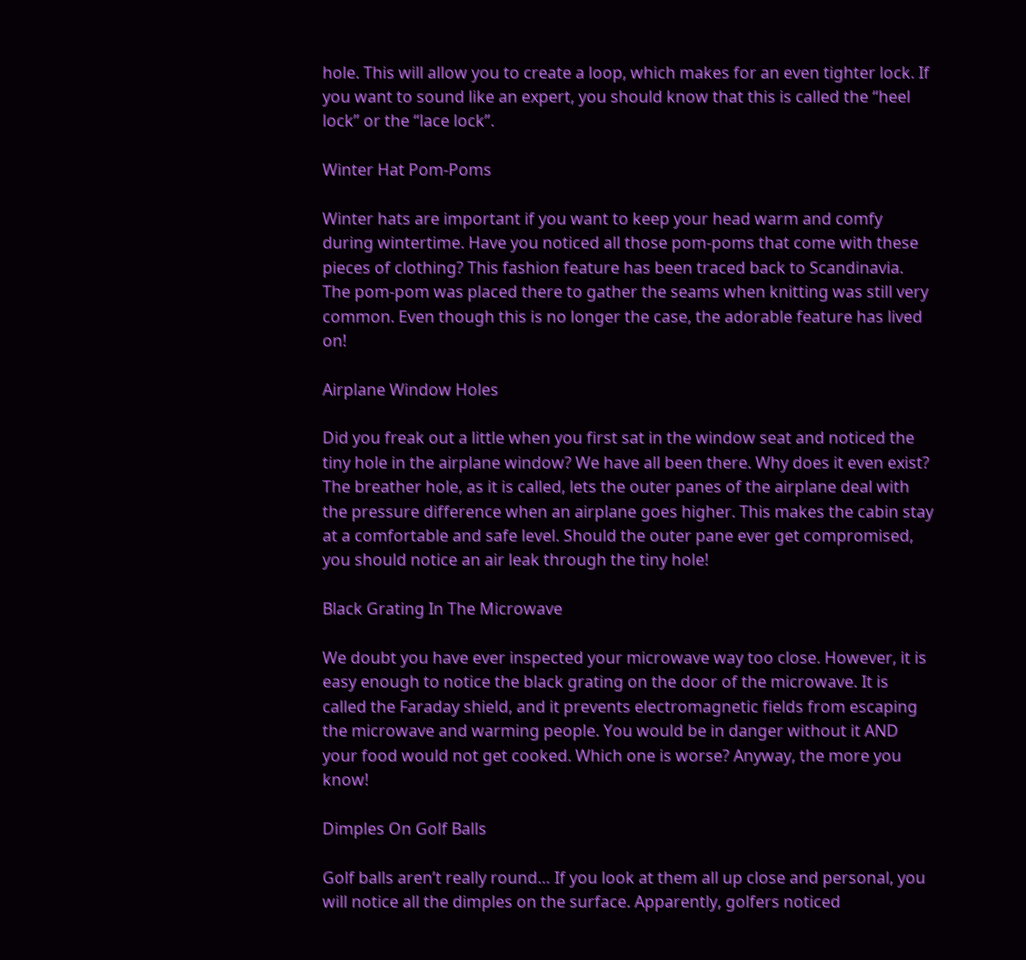hole. This will allow you to create a loop, which makes for an even tighter lock. If you want to sound like an expert, you should know that this is called the “heel lock” or the “lace lock”.

Winter Hat Pom-Poms

Winter hats are important if you want to keep your head warm and comfy during wintertime. Have you noticed all those pom-poms that come with these pieces of clothing? This fashion feature has been traced back to Scandinavia. The pom-pom was placed there to gather the seams when knitting was still very common. Even though this is no longer the case, the adorable feature has lived on!

Airplane Window Holes

Did you freak out a little when you first sat in the window seat and noticed the tiny hole in the airplane window? We have all been there. Why does it even exist? The breather hole, as it is called, lets the outer panes of the airplane deal with the pressure difference when an airplane goes higher. This makes the cabin stay at a comfortable and safe level. Should the outer pane ever get compromised, you should notice an air leak through the tiny hole!

Black Grating In The Microwave

We doubt you have ever inspected your microwave way too close. However, it is easy enough to notice the black grating on the door of the microwave. It is called the Faraday shield, and it prevents electromagnetic fields from escaping the microwave and warming people. You would be in danger without it AND your food would not get cooked. Which one is worse? Anyway, the more you know!

Dimples On Golf Balls

Golf balls aren’t really round… If you look at them all up close and personal, you will notice all the dimples on the surface. Apparently, golfers noticed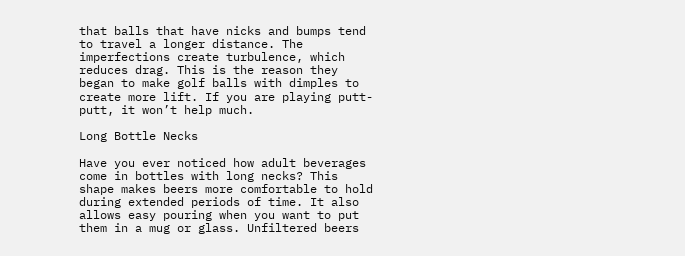that balls that have nicks and bumps tend to travel a longer distance. The imperfections create turbulence, which reduces drag. This is the reason they began to make golf balls with dimples to create more lift. If you are playing putt-putt, it won’t help much.

Long Bottle Necks

Have you ever noticed how adult beverages come in bottles with long necks? This shape makes beers more comfortable to hold during extended periods of time. It also allows easy pouring when you want to put them in a mug or glass. Unfiltered beers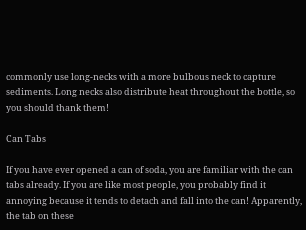commonly use long-necks with a more bulbous neck to capture sediments. Long necks also distribute heat throughout the bottle, so you should thank them!

Can Tabs

If you have ever opened a can of soda, you are familiar with the can tabs already. If you are like most people, you probably find it annoying because it tends to detach and fall into the can! Apparently, the tab on these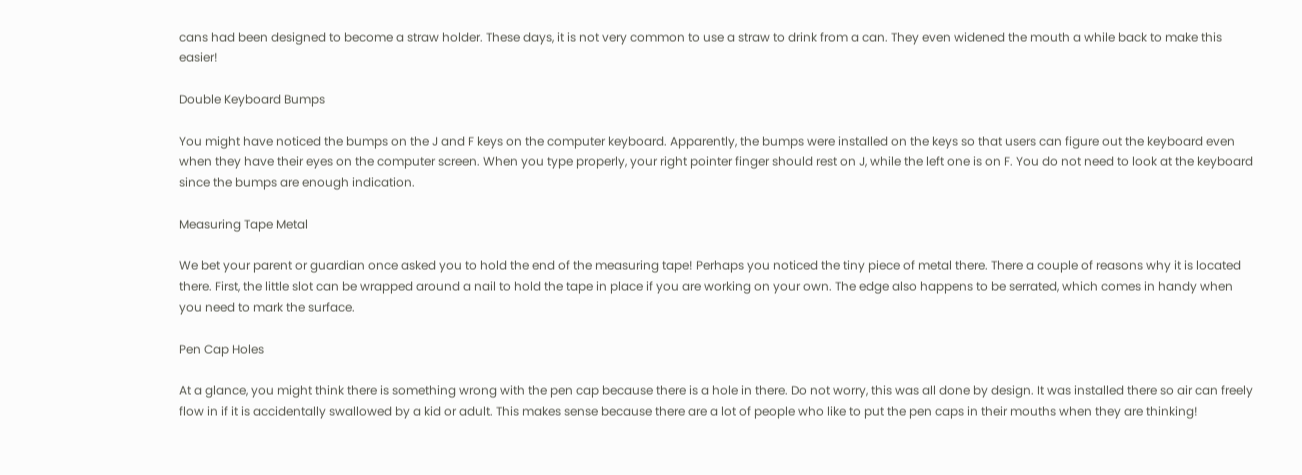cans had been designed to become a straw holder. These days, it is not very common to use a straw to drink from a can. They even widened the mouth a while back to make this easier!

Double Keyboard Bumps

You might have noticed the bumps on the J and F keys on the computer keyboard. Apparently, the bumps were installed on the keys so that users can figure out the keyboard even when they have their eyes on the computer screen. When you type properly, your right pointer finger should rest on J, while the left one is on F. You do not need to look at the keyboard since the bumps are enough indication.

Measuring Tape Metal

We bet your parent or guardian once asked you to hold the end of the measuring tape! Perhaps you noticed the tiny piece of metal there. There a couple of reasons why it is located there. First, the little slot can be wrapped around a nail to hold the tape in place if you are working on your own. The edge also happens to be serrated, which comes in handy when you need to mark the surface.

Pen Cap Holes

At a glance, you might think there is something wrong with the pen cap because there is a hole in there. Do not worry, this was all done by design. It was installed there so air can freely flow in if it is accidentally swallowed by a kid or adult. This makes sense because there are a lot of people who like to put the pen caps in their mouths when they are thinking!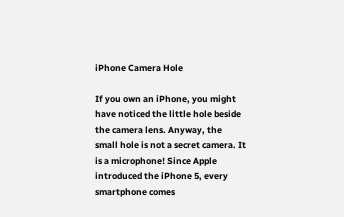iPhone Camera Hole

If you own an iPhone, you might have noticed the little hole beside the camera lens. Anyway, the small hole is not a secret camera. It is a microphone! Since Apple introduced the iPhone 5, every smartphone comes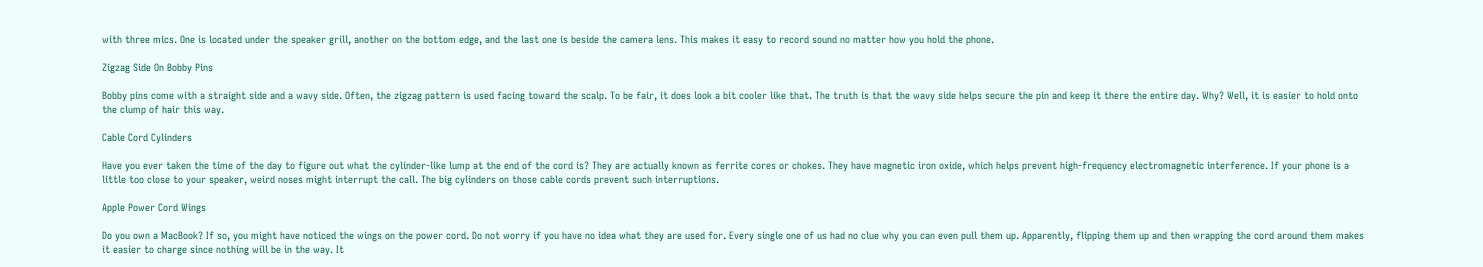with three mics. One is located under the speaker grill, another on the bottom edge, and the last one is beside the camera lens. This makes it easy to record sound no matter how you hold the phone.

Zigzag Side On Bobby Pins

Bobby pins come with a straight side and a wavy side. Often, the zigzag pattern is used facing toward the scalp. To be fair, it does look a bit cooler like that. The truth is that the wavy side helps secure the pin and keep it there the entire day. Why? Well, it is easier to hold onto the clump of hair this way.

Cable Cord Cylinders

Have you ever taken the time of the day to figure out what the cylinder-like lump at the end of the cord is? They are actually known as ferrite cores or chokes. They have magnetic iron oxide, which helps prevent high-frequency electromagnetic interference. If your phone is a little too close to your speaker, weird noses might interrupt the call. The big cylinders on those cable cords prevent such interruptions.

Apple Power Cord Wings

Do you own a MacBook? If so, you might have noticed the wings on the power cord. Do not worry if you have no idea what they are used for. Every single one of us had no clue why you can even pull them up. Apparently, flipping them up and then wrapping the cord around them makes it easier to charge since nothing will be in the way. It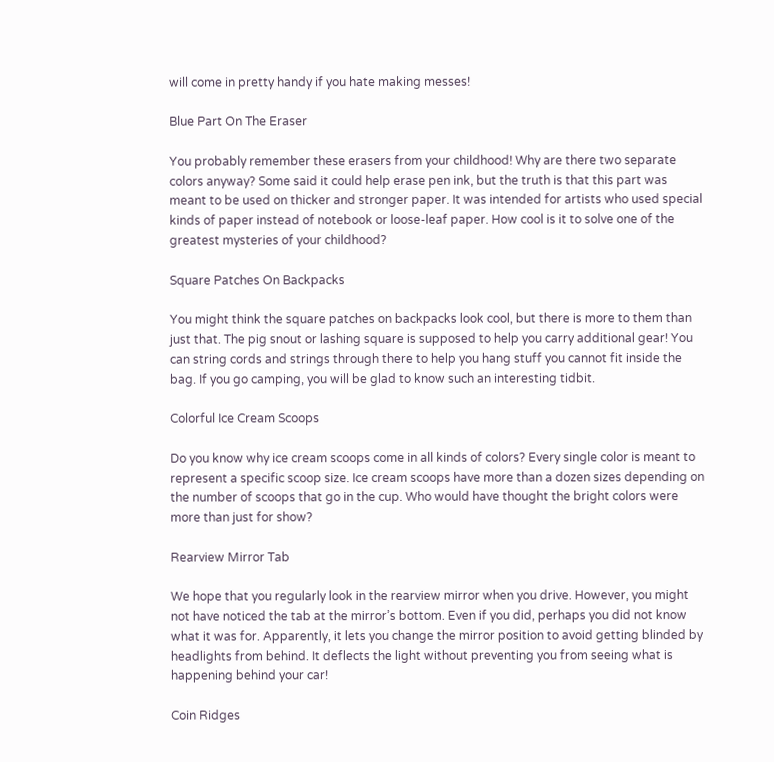will come in pretty handy if you hate making messes!

Blue Part On The Eraser

You probably remember these erasers from your childhood! Why are there two separate colors anyway? Some said it could help erase pen ink, but the truth is that this part was meant to be used on thicker and stronger paper. It was intended for artists who used special kinds of paper instead of notebook or loose-leaf paper. How cool is it to solve one of the greatest mysteries of your childhood?

Square Patches On Backpacks

You might think the square patches on backpacks look cool, but there is more to them than just that. The pig snout or lashing square is supposed to help you carry additional gear! You can string cords and strings through there to help you hang stuff you cannot fit inside the bag. If you go camping, you will be glad to know such an interesting tidbit.

Colorful Ice Cream Scoops

Do you know why ice cream scoops come in all kinds of colors? Every single color is meant to represent a specific scoop size. Ice cream scoops have more than a dozen sizes depending on the number of scoops that go in the cup. Who would have thought the bright colors were more than just for show?

Rearview Mirror Tab

We hope that you regularly look in the rearview mirror when you drive. However, you might not have noticed the tab at the mirror’s bottom. Even if you did, perhaps you did not know what it was for. Apparently, it lets you change the mirror position to avoid getting blinded by headlights from behind. It deflects the light without preventing you from seeing what is happening behind your car!

Coin Ridges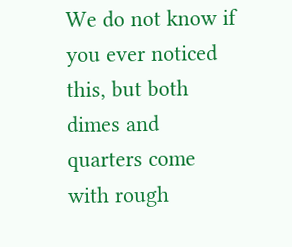We do not know if you ever noticed this, but both dimes and quarters come with rough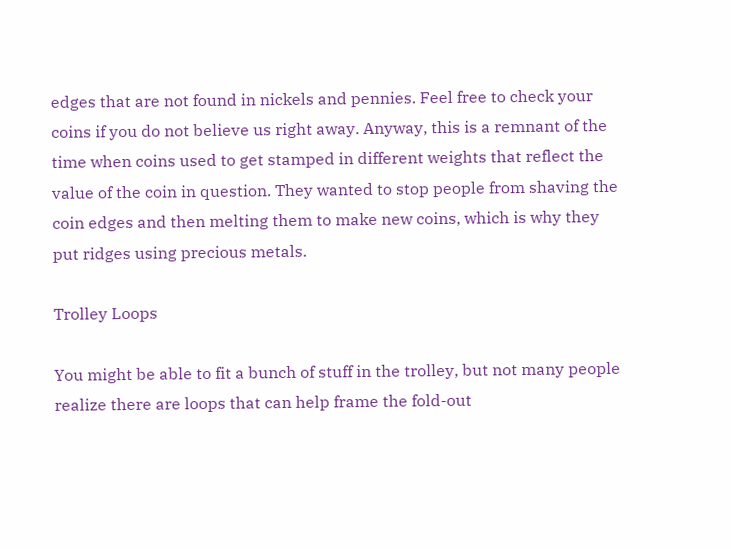edges that are not found in nickels and pennies. Feel free to check your coins if you do not believe us right away. Anyway, this is a remnant of the time when coins used to get stamped in different weights that reflect the value of the coin in question. They wanted to stop people from shaving the coin edges and then melting them to make new coins, which is why they put ridges using precious metals.

Trolley Loops

You might be able to fit a bunch of stuff in the trolley, but not many people realize there are loops that can help frame the fold-out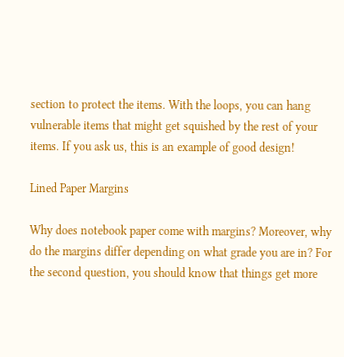section to protect the items. With the loops, you can hang vulnerable items that might get squished by the rest of your items. If you ask us, this is an example of good design!

Lined Paper Margins

Why does notebook paper come with margins? Moreover, why do the margins differ depending on what grade you are in? For the second question, you should know that things get more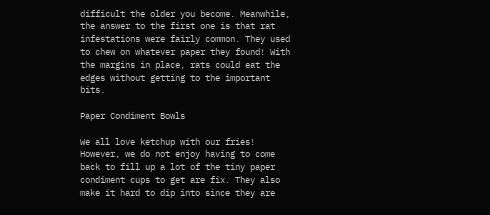difficult the older you become. Meanwhile, the answer to the first one is that rat infestations were fairly common. They used to chew on whatever paper they found! With the margins in place, rats could eat the edges without getting to the important bits.

Paper Condiment Bowls

We all love ketchup with our fries! However, we do not enjoy having to come back to fill up a lot of the tiny paper condiment cups to get are fix. They also make it hard to dip into since they are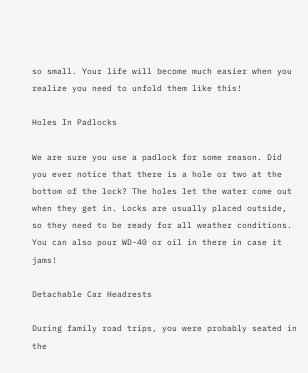so small. Your life will become much easier when you realize you need to unfold them like this!

Holes In Padlocks

We are sure you use a padlock for some reason. Did you ever notice that there is a hole or two at the bottom of the lock? The holes let the water come out when they get in. Locks are usually placed outside, so they need to be ready for all weather conditions. You can also pour WD-40 or oil in there in case it jams!

Detachable Car Headrests

During family road trips, you were probably seated in the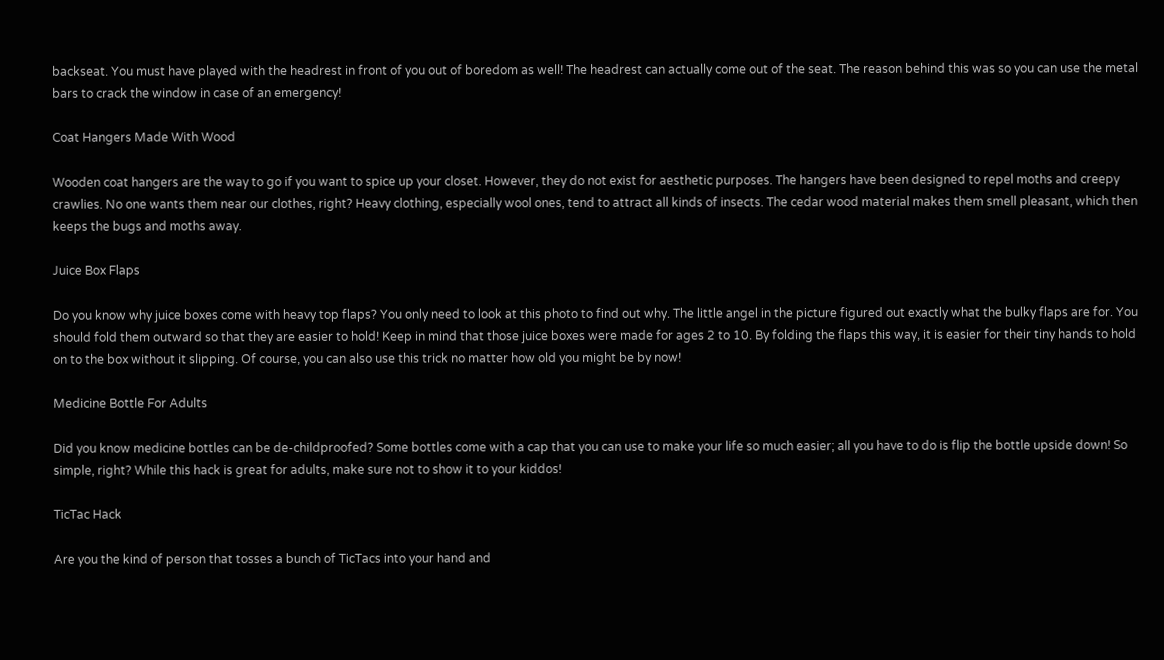backseat. You must have played with the headrest in front of you out of boredom as well! The headrest can actually come out of the seat. The reason behind this was so you can use the metal bars to crack the window in case of an emergency!

Coat Hangers Made With Wood

Wooden coat hangers are the way to go if you want to spice up your closet. However, they do not exist for aesthetic purposes. The hangers have been designed to repel moths and creepy crawlies. No one wants them near our clothes, right? Heavy clothing, especially wool ones, tend to attract all kinds of insects. The cedar wood material makes them smell pleasant, which then keeps the bugs and moths away.

Juice Box Flaps

Do you know why juice boxes come with heavy top flaps? You only need to look at this photo to find out why. The little angel in the picture figured out exactly what the bulky flaps are for. You should fold them outward so that they are easier to hold! Keep in mind that those juice boxes were made for ages 2 to 10. By folding the flaps this way, it is easier for their tiny hands to hold on to the box without it slipping. Of course, you can also use this trick no matter how old you might be by now!

Medicine Bottle For Adults

Did you know medicine bottles can be de-childproofed? Some bottles come with a cap that you can use to make your life so much easier; all you have to do is flip the bottle upside down! So simple, right? While this hack is great for adults, make sure not to show it to your kiddos!

TicTac Hack

Are you the kind of person that tosses a bunch of TicTacs into your hand and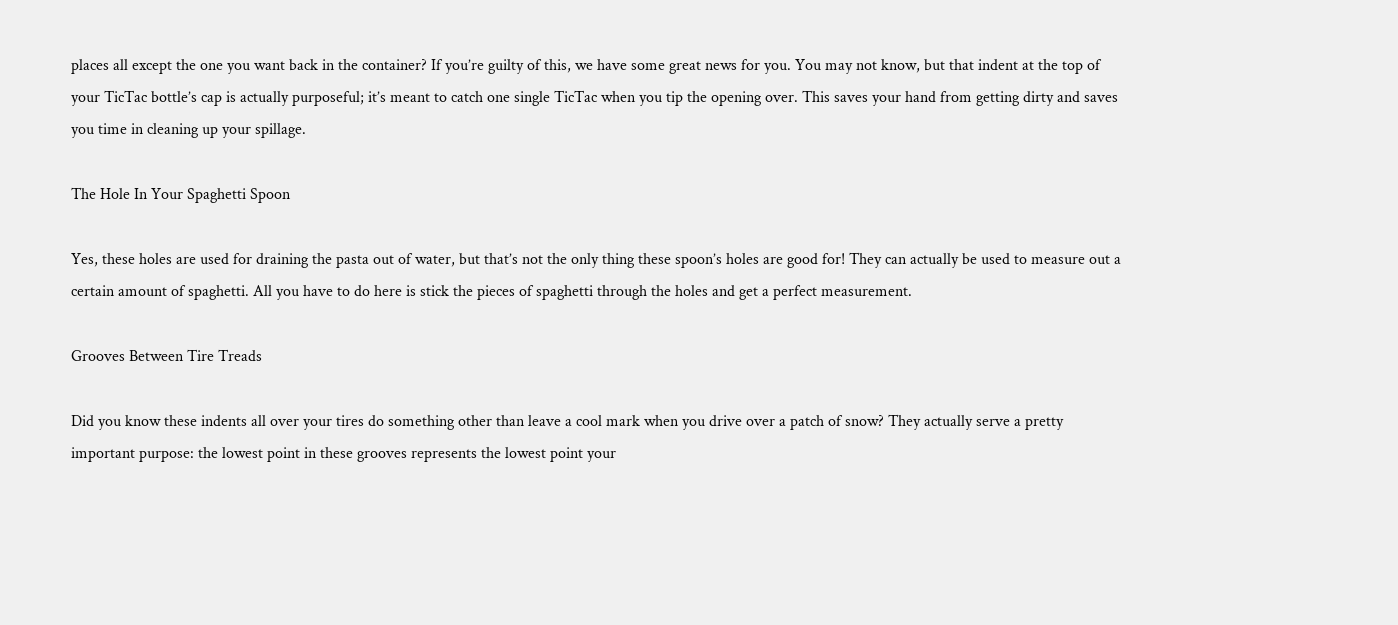places all except the one you want back in the container? If you’re guilty of this, we have some great news for you. You may not know, but that indent at the top of your TicTac bottle’s cap is actually purposeful; it’s meant to catch one single TicTac when you tip the opening over. This saves your hand from getting dirty and saves you time in cleaning up your spillage.

The Hole In Your Spaghetti Spoon

Yes, these holes are used for draining the pasta out of water, but that’s not the only thing these spoon’s holes are good for! They can actually be used to measure out a certain amount of spaghetti. All you have to do here is stick the pieces of spaghetti through the holes and get a perfect measurement.

Grooves Between Tire Treads

Did you know these indents all over your tires do something other than leave a cool mark when you drive over a patch of snow? They actually serve a pretty important purpose: the lowest point in these grooves represents the lowest point your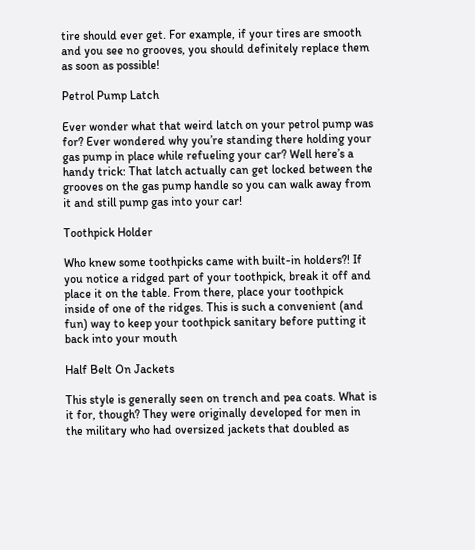tire should ever get. For example, if your tires are smooth and you see no grooves, you should definitely replace them as soon as possible!

Petrol Pump Latch

Ever wonder what that weird latch on your petrol pump was for? Ever wondered why you’re standing there holding your gas pump in place while refueling your car? Well here’s a handy trick: That latch actually can get locked between the grooves on the gas pump handle so you can walk away from it and still pump gas into your car!

Toothpick Holder

Who knew some toothpicks came with built-in holders?! If you notice a ridged part of your toothpick, break it off and place it on the table. From there, place your toothpick inside of one of the ridges. This is such a convenient (and fun) way to keep your toothpick sanitary before putting it back into your mouth

Half Belt On Jackets

This style is generally seen on trench and pea coats. What is it for, though? They were originally developed for men in the military who had oversized jackets that doubled as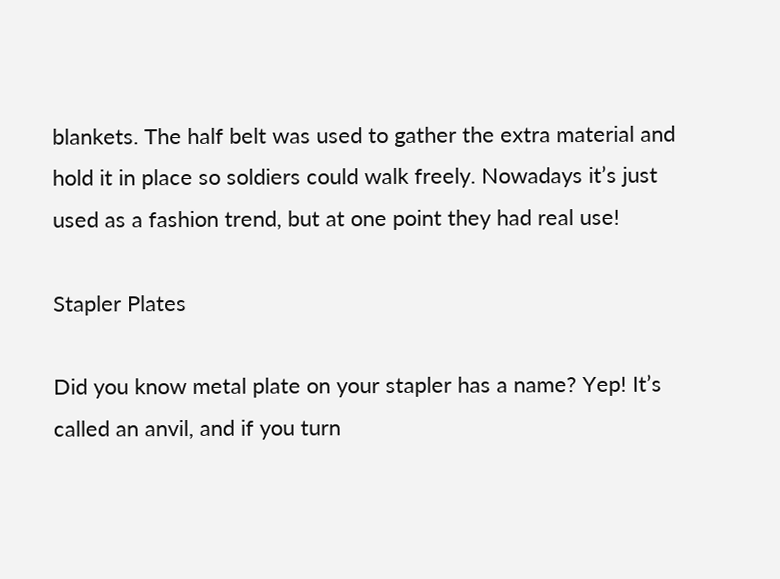blankets. The half belt was used to gather the extra material and hold it in place so soldiers could walk freely. Nowadays it’s just used as a fashion trend, but at one point they had real use!

Stapler Plates

Did you know metal plate on your stapler has a name? Yep! It’s called an anvil, and if you turn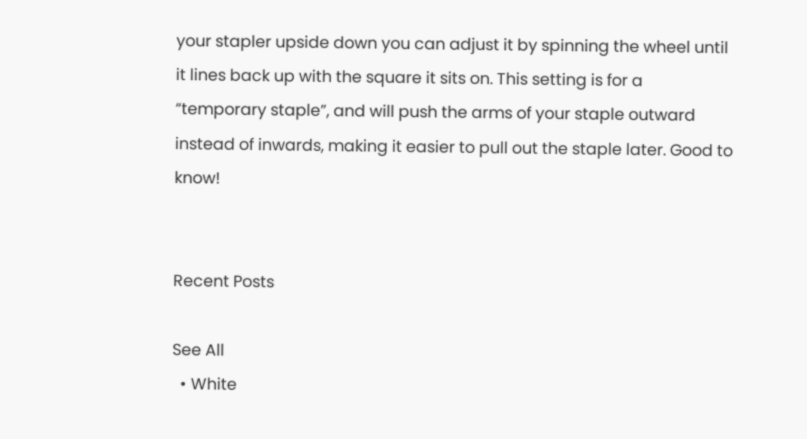your stapler upside down you can adjust it by spinning the wheel until it lines back up with the square it sits on. This setting is for a “temporary staple”, and will push the arms of your staple outward instead of inwards, making it easier to pull out the staple later. Good to know!


Recent Posts

See All
  • White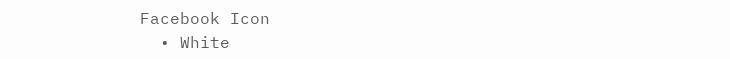Facebook Icon
  • White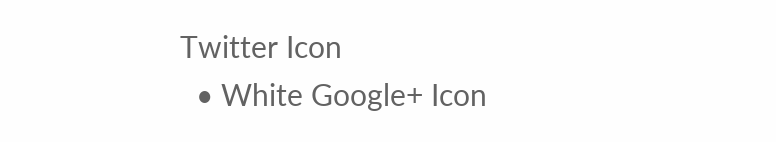Twitter Icon
  • White Google+ Icon